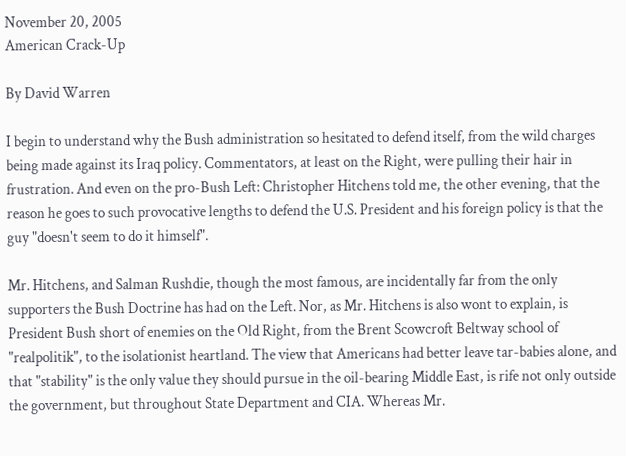November 20, 2005
American Crack-Up

By David Warren

I begin to understand why the Bush administration so hesitated to defend itself, from the wild charges being made against its Iraq policy. Commentators, at least on the Right, were pulling their hair in frustration. And even on the pro-Bush Left: Christopher Hitchens told me, the other evening, that the reason he goes to such provocative lengths to defend the U.S. President and his foreign policy is that the guy "doesn't seem to do it himself".

Mr. Hitchens, and Salman Rushdie, though the most famous, are incidentally far from the only supporters the Bush Doctrine has had on the Left. Nor, as Mr. Hitchens is also wont to explain, is President Bush short of enemies on the Old Right, from the Brent Scowcroft Beltway school of "realpolitik", to the isolationist heartland. The view that Americans had better leave tar-babies alone, and that "stability" is the only value they should pursue in the oil-bearing Middle East, is rife not only outside the government, but throughout State Department and CIA. Whereas Mr.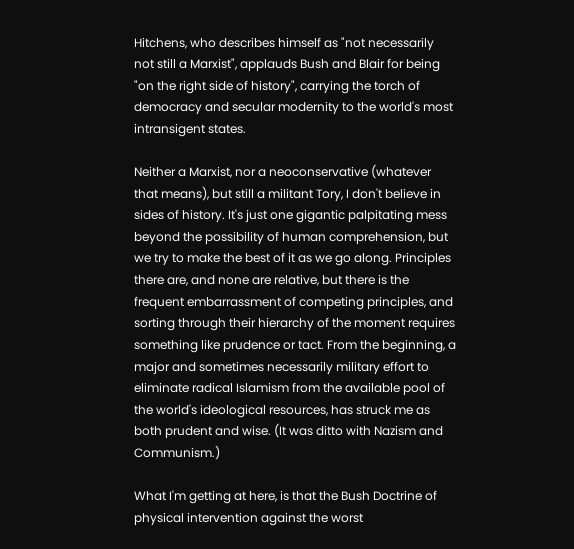Hitchens, who describes himself as "not necessarily not still a Marxist", applauds Bush and Blair for being "on the right side of history", carrying the torch of democracy and secular modernity to the world's most intransigent states.

Neither a Marxist, nor a neoconservative (whatever that means), but still a militant Tory, I don't believe in sides of history. It's just one gigantic palpitating mess beyond the possibility of human comprehension, but we try to make the best of it as we go along. Principles there are, and none are relative, but there is the frequent embarrassment of competing principles, and sorting through their hierarchy of the moment requires something like prudence or tact. From the beginning, a major and sometimes necessarily military effort to eliminate radical Islamism from the available pool of the world's ideological resources, has struck me as both prudent and wise. (It was ditto with Nazism and Communism.)

What I'm getting at here, is that the Bush Doctrine of physical intervention against the worst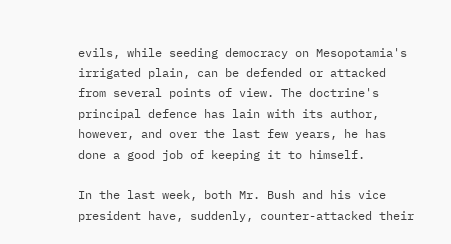evils, while seeding democracy on Mesopotamia's irrigated plain, can be defended or attacked from several points of view. The doctrine's principal defence has lain with its author, however, and over the last few years, he has done a good job of keeping it to himself.

In the last week, both Mr. Bush and his vice president have, suddenly, counter-attacked their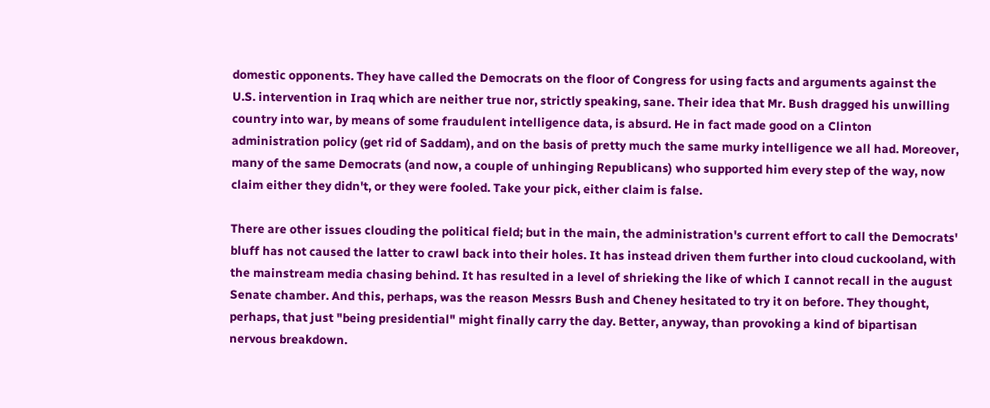domestic opponents. They have called the Democrats on the floor of Congress for using facts and arguments against the U.S. intervention in Iraq which are neither true nor, strictly speaking, sane. Their idea that Mr. Bush dragged his unwilling country into war, by means of some fraudulent intelligence data, is absurd. He in fact made good on a Clinton administration policy (get rid of Saddam), and on the basis of pretty much the same murky intelligence we all had. Moreover, many of the same Democrats (and now, a couple of unhinging Republicans) who supported him every step of the way, now claim either they didn't, or they were fooled. Take your pick, either claim is false.

There are other issues clouding the political field; but in the main, the administration's current effort to call the Democrats' bluff has not caused the latter to crawl back into their holes. It has instead driven them further into cloud cuckooland, with the mainstream media chasing behind. It has resulted in a level of shrieking the like of which I cannot recall in the august Senate chamber. And this, perhaps, was the reason Messrs Bush and Cheney hesitated to try it on before. They thought, perhaps, that just "being presidential" might finally carry the day. Better, anyway, than provoking a kind of bipartisan nervous breakdown.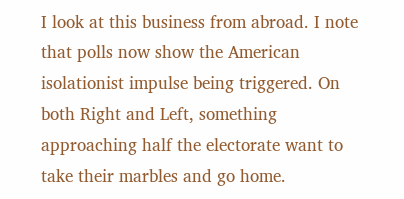I look at this business from abroad. I note that polls now show the American isolationist impulse being triggered. On both Right and Left, something approaching half the electorate want to take their marbles and go home.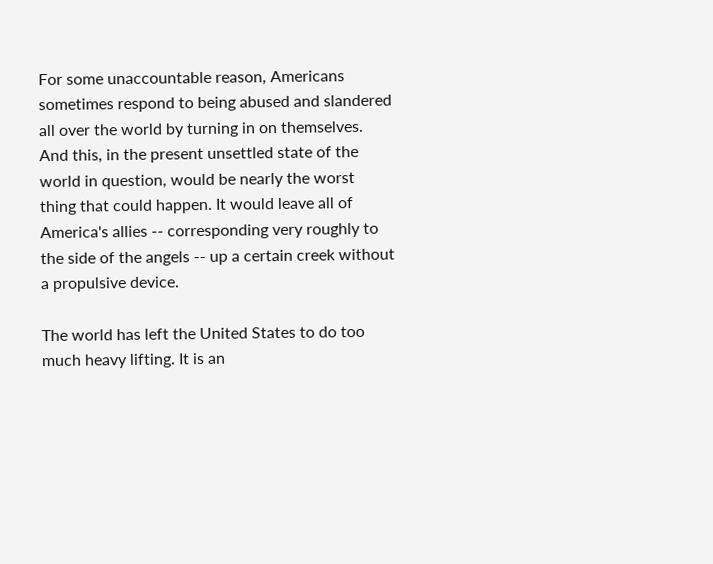For some unaccountable reason, Americans sometimes respond to being abused and slandered all over the world by turning in on themselves. And this, in the present unsettled state of the world in question, would be nearly the worst thing that could happen. It would leave all of America's allies -- corresponding very roughly to the side of the angels -- up a certain creek without a propulsive device.

The world has left the United States to do too much heavy lifting. It is an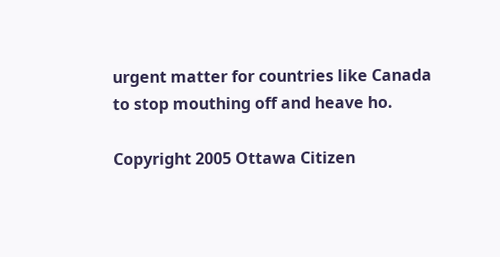urgent matter for countries like Canada to stop mouthing off and heave ho.

Copyright 2005 Ottawa Citizen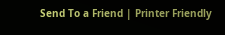Send To a Friend | Printer Friendly